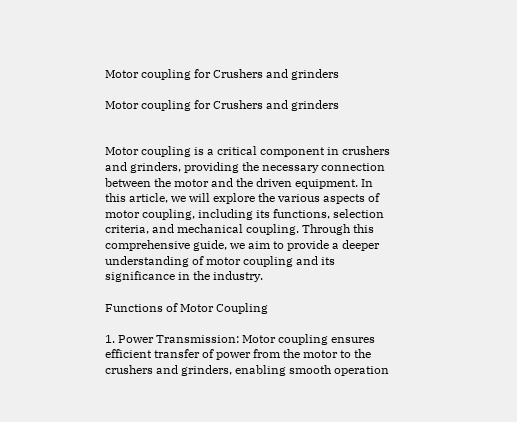Motor coupling for Crushers and grinders

Motor coupling for Crushers and grinders


Motor coupling is a critical component in crushers and grinders, providing the necessary connection between the motor and the driven equipment. In this article, we will explore the various aspects of motor coupling, including its functions, selection criteria, and mechanical coupling. Through this comprehensive guide, we aim to provide a deeper understanding of motor coupling and its significance in the industry.

Functions of Motor Coupling

1. Power Transmission: Motor coupling ensures efficient transfer of power from the motor to the crushers and grinders, enabling smooth operation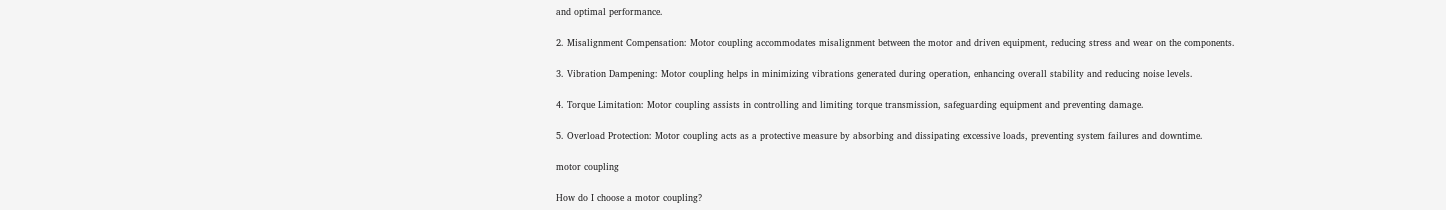and optimal performance.

2. Misalignment Compensation: Motor coupling accommodates misalignment between the motor and driven equipment, reducing stress and wear on the components.

3. Vibration Dampening: Motor coupling helps in minimizing vibrations generated during operation, enhancing overall stability and reducing noise levels.

4. Torque Limitation: Motor coupling assists in controlling and limiting torque transmission, safeguarding equipment and preventing damage.

5. Overload Protection: Motor coupling acts as a protective measure by absorbing and dissipating excessive loads, preventing system failures and downtime.

motor coupling

How do I choose a motor coupling?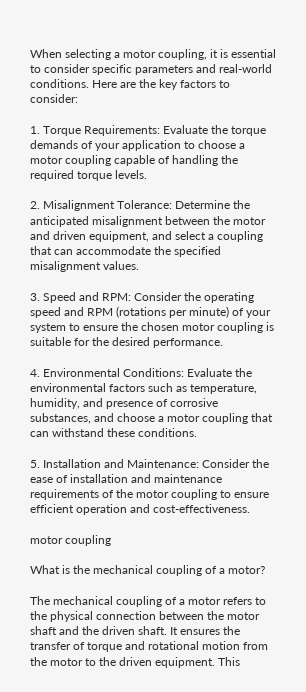When selecting a motor coupling, it is essential to consider specific parameters and real-world conditions. Here are the key factors to consider:

1. Torque Requirements: Evaluate the torque demands of your application to choose a motor coupling capable of handling the required torque levels.

2. Misalignment Tolerance: Determine the anticipated misalignment between the motor and driven equipment, and select a coupling that can accommodate the specified misalignment values.

3. Speed and RPM: Consider the operating speed and RPM (rotations per minute) of your system to ensure the chosen motor coupling is suitable for the desired performance.

4. Environmental Conditions: Evaluate the environmental factors such as temperature, humidity, and presence of corrosive substances, and choose a motor coupling that can withstand these conditions.

5. Installation and Maintenance: Consider the ease of installation and maintenance requirements of the motor coupling to ensure efficient operation and cost-effectiveness.

motor coupling

What is the mechanical coupling of a motor?

The mechanical coupling of a motor refers to the physical connection between the motor shaft and the driven shaft. It ensures the transfer of torque and rotational motion from the motor to the driven equipment. This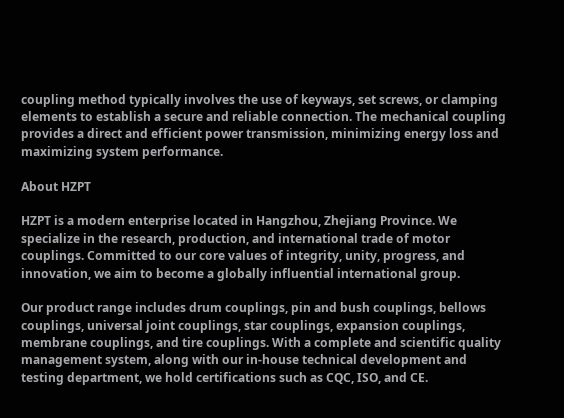coupling method typically involves the use of keyways, set screws, or clamping elements to establish a secure and reliable connection. The mechanical coupling provides a direct and efficient power transmission, minimizing energy loss and maximizing system performance.

About HZPT

HZPT is a modern enterprise located in Hangzhou, Zhejiang Province. We specialize in the research, production, and international trade of motor couplings. Committed to our core values of integrity, unity, progress, and innovation, we aim to become a globally influential international group.

Our product range includes drum couplings, pin and bush couplings, bellows couplings, universal joint couplings, star couplings, expansion couplings, membrane couplings, and tire couplings. With a complete and scientific quality management system, along with our in-house technical development and testing department, we hold certifications such as CQC, ISO, and CE.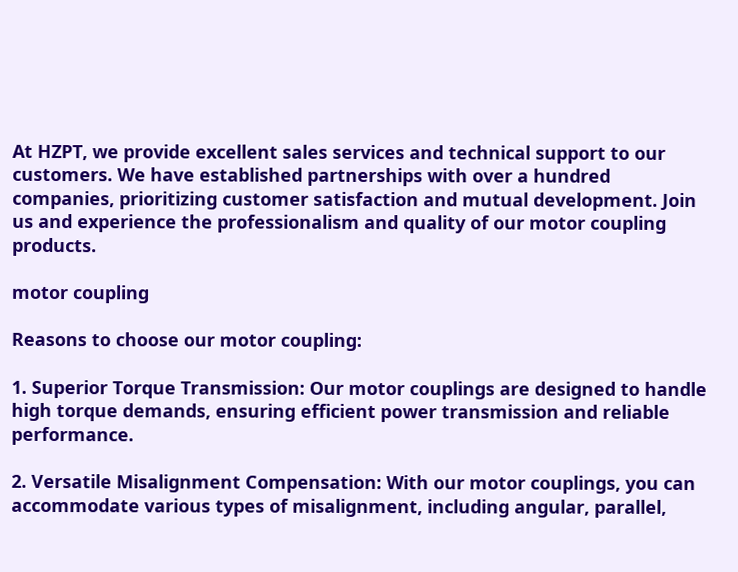At HZPT, we provide excellent sales services and technical support to our customers. We have established partnerships with over a hundred companies, prioritizing customer satisfaction and mutual development. Join us and experience the professionalism and quality of our motor coupling products.

motor coupling

Reasons to choose our motor coupling:

1. Superior Torque Transmission: Our motor couplings are designed to handle high torque demands, ensuring efficient power transmission and reliable performance.

2. Versatile Misalignment Compensation: With our motor couplings, you can accommodate various types of misalignment, including angular, parallel,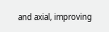and axial, improving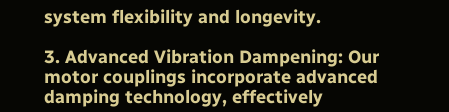system flexibility and longevity.

3. Advanced Vibration Dampening: Our motor couplings incorporate advanced damping technology, effectively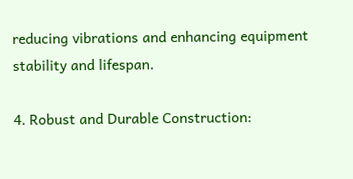reducing vibrations and enhancing equipment stability and lifespan.

4. Robust and Durable Construction: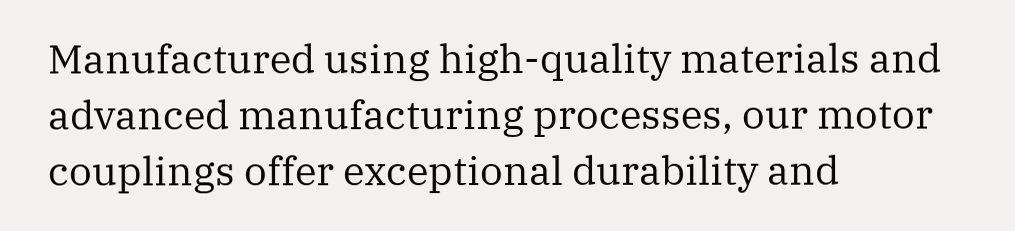Manufactured using high-quality materials and advanced manufacturing processes, our motor couplings offer exceptional durability and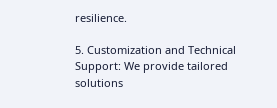resilience.

5. Customization and Technical Support: We provide tailored solutions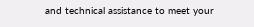and technical assistance to meet your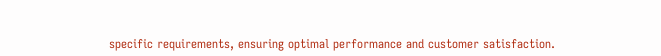specific requirements, ensuring optimal performance and customer satisfaction.